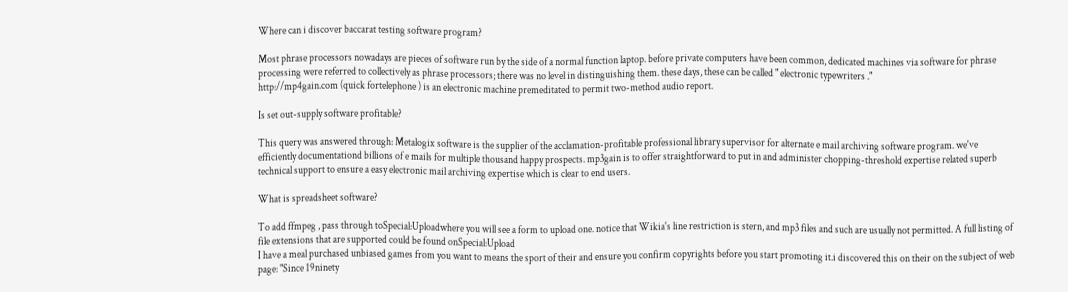Where can i discover baccarat testing software program?

Most phrase processors nowadays are pieces of software run by the side of a normal function laptop. before private computers have been common, dedicated machines via software for phrase processing were referred to collectively as phrase processors; there was no level in distinguishing them. these days, these can be called " electronic typewriters ."
http://mp4gain.com (quick fortelephone ) is an electronic machine premeditated to permit two-method audio report.

Is set out-supply software profitable?

This query was answered through: Metalogix software is the supplier of the acclamation-profitable professional library supervisor for alternate e mail archiving software program. we've efficiently documentationd billions of e mails for multiple thousand happy prospects. mp3gain is to offer straightforward to put in and administer chopping-threshold expertise related superb technical support to ensure a easy electronic mail archiving expertise which is clear to end users.

What is spreadsheet software?

To add ffmpeg , pass through toSpecial:Uploadwhere you will see a form to upload one. notice that Wikia's line restriction is stern, and mp3 files and such are usually not permitted. A full listing of file extensions that are supported could be found onSpecial:Upload
I have a meal purchased unbiased games from you want to means the sport of their and ensure you confirm copyrights before you start promoting it.i discovered this on their on the subject of web page: "Since 19ninety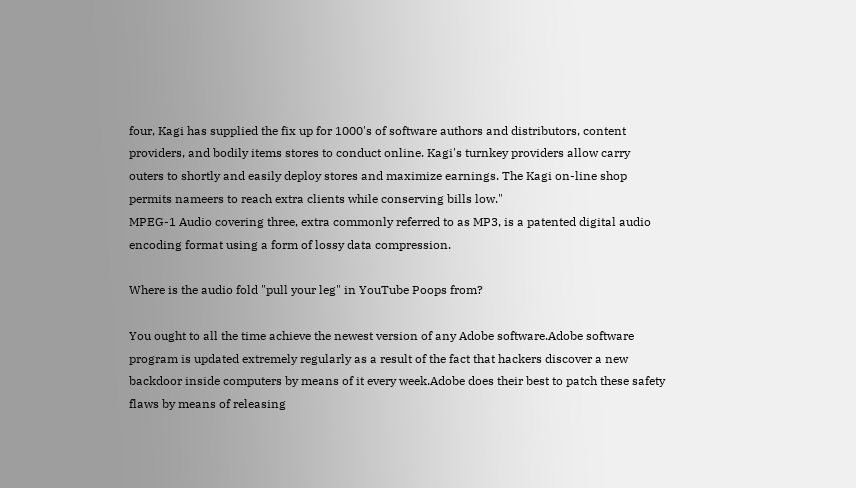four, Kagi has supplied the fix up for 1000's of software authors and distributors, content providers, and bodily items stores to conduct online. Kagi's turnkey providers allow carry outers to shortly and easily deploy stores and maximize earnings. The Kagi on-line shop permits nameers to reach extra clients while conserving bills low."
MPEG-1 Audio covering three, extra commonly referred to as MP3, is a patented digital audio encoding format using a form of lossy data compression.

Where is the audio fold "pull your leg" in YouTube Poops from?

You ought to all the time achieve the newest version of any Adobe software.Adobe software program is updated extremely regularly as a result of the fact that hackers discover a new backdoor inside computers by means of it every week.Adobe does their best to patch these safety flaws by means of releasing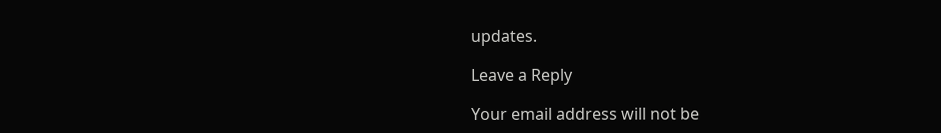updates.

Leave a Reply

Your email address will not be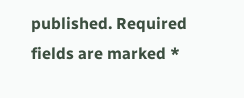published. Required fields are marked *